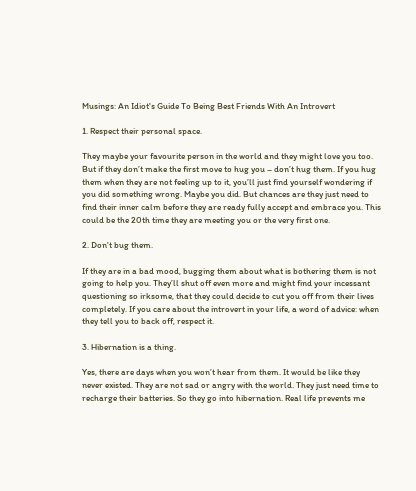Musings: An Idiot's Guide To Being Best Friends With An Introvert

1. Respect their personal space.

They maybe your favourite person in the world and they might love you too. But if they don’t make the first move to hug you – don’t hug them. If you hug them when they are not feeling up to it, you’ll just find yourself wondering if you did something wrong. Maybe you did. But chances are they just need to find their inner calm before they are ready fully accept and embrace you. This could be the 20th time they are meeting you or the very first one.

2. Don't bug them.

If they are in a bad mood, bugging them about what is bothering them is not going to help you. They’ll shut off even more and might find your incessant questioning so irksome, that they could decide to cut you off from their lives completely. If you care about the introvert in your life, a word of advice: when they tell you to back off, respect it.

3. Hibernation is a thing.

Yes, there are days when you won’t hear from them. It would be like they never existed. They are not sad or angry with the world. They just need time to recharge their batteries. So they go into hibernation. Real life prevents me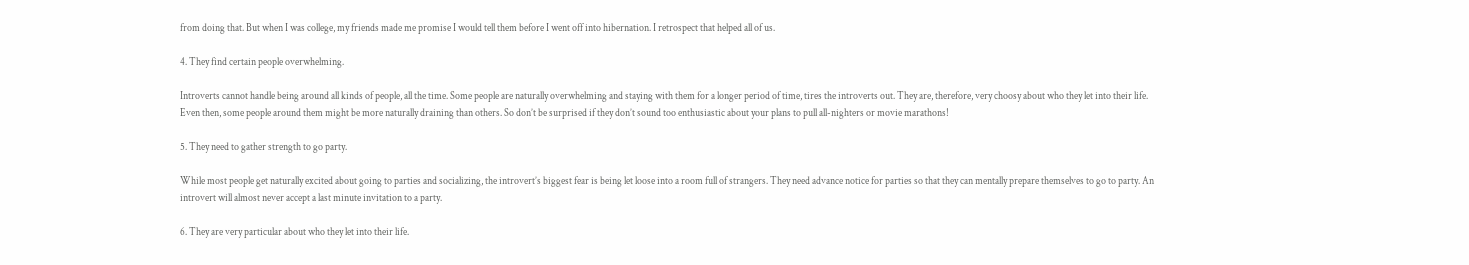from doing that. But when I was college, my friends made me promise I would tell them before I went off into hibernation. I retrospect that helped all of us.

4. They find certain people overwhelming.

Introverts cannot handle being around all kinds of people, all the time. Some people are naturally overwhelming and staying with them for a longer period of time, tires the introverts out. They are, therefore, very choosy about who they let into their life. Even then, some people around them might be more naturally draining than others. So don’t be surprised if they don’t sound too enthusiastic about your plans to pull all-nighters or movie marathons!

5. They need to gather strength to go party.

While most people get naturally excited about going to parties and socializing, the introvert’s biggest fear is being let loose into a room full of strangers. They need advance notice for parties so that they can mentally prepare themselves to go to party. An introvert will almost never accept a last minute invitation to a party.

6. They are very particular about who they let into their life.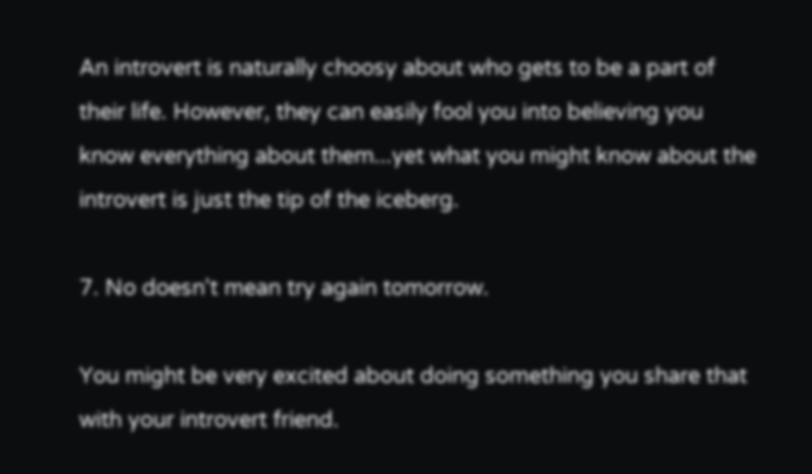An introvert is naturally choosy about who gets to be a part of their life. However, they can easily fool you into believing you know everything about them...yet what you might know about the introvert is just the tip of the iceberg.

7. No doesn't mean try again tomorrow.

You might be very excited about doing something you share that with your introvert friend.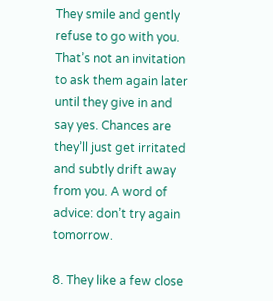They smile and gently refuse to go with you. That’s not an invitation to ask them again later until they give in and say yes. Chances are they’ll just get irritated and subtly drift away from you. A word of advice: don’t try again tomorrow.

8. They like a few close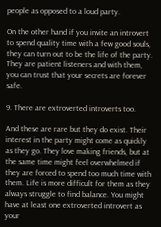people as opposed to a loud party.

On the other hand if you invite an introvert to spend quality time with a few good souls, they can turn out to be the life of the party. They are patient listeners and with them, you can trust that your secrets are forever safe.

9. There are extroverted introverts too.

And these are rare but they do exist. Their interest in the party might come as quickly as they go. They love making friends, but at the same time might feel overwhelmed if they are forced to spend too much time with them. Life is more difficult for them as they always struggle to find balance. You might have at least one extroverted introvert as your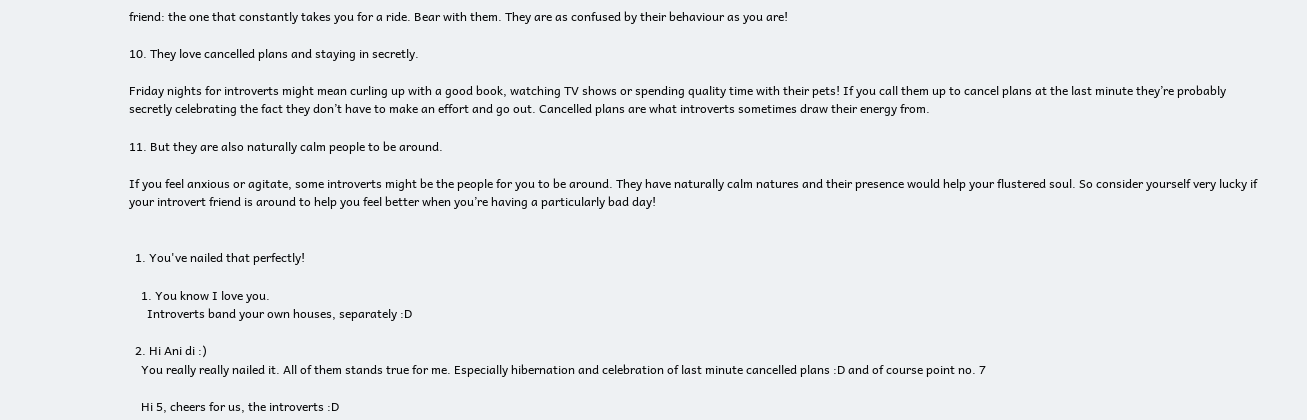friend: the one that constantly takes you for a ride. Bear with them. They are as confused by their behaviour as you are!

10. They love cancelled plans and staying in secretly.

Friday nights for introverts might mean curling up with a good book, watching TV shows or spending quality time with their pets! If you call them up to cancel plans at the last minute they’re probably secretly celebrating the fact they don’t have to make an effort and go out. Cancelled plans are what introverts sometimes draw their energy from.

11. But they are also naturally calm people to be around.

If you feel anxious or agitate, some introverts might be the people for you to be around. They have naturally calm natures and their presence would help your flustered soul. So consider yourself very lucky if your introvert friend is around to help you feel better when you’re having a particularly bad day!


  1. You've nailed that perfectly!

    1. You know I love you.
      Introverts band your own houses, separately :D

  2. Hi Ani di :)
    You really really nailed it. All of them stands true for me. Especially hibernation and celebration of last minute cancelled plans :D and of course point no. 7

    Hi 5, cheers for us, the introverts :D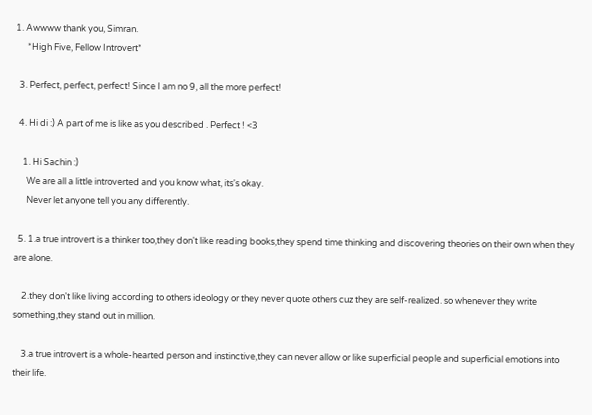1. Awwww thank you, Simran.
      *High Five, Fellow Introvert*

  3. Perfect, perfect, perfect! Since I am no 9, all the more perfect!

  4. Hi di :) A part of me is like as you described . Perfect ! <3

    1. Hi Sachin :)
      We are all a little introverted and you know what, its's okay.
      Never let anyone tell you any differently.

  5. 1.a true introvert is a thinker too,they don't like reading books,they spend time thinking and discovering theories on their own when they are alone.

    2.they don't like living according to others ideology or they never quote others cuz they are self-realized. so whenever they write something,they stand out in million.

    3.a true introvert is a whole-hearted person and instinctive,they can never allow or like superficial people and superficial emotions into their life.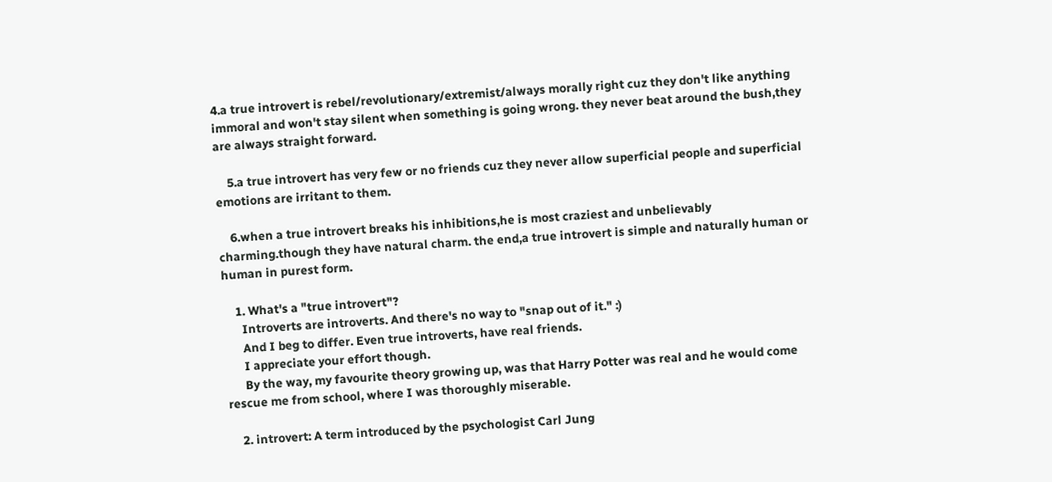4.a true introvert is rebel/revolutionary/extremist/always morally right cuz they don't like anything immoral and won't stay silent when something is going wrong. they never beat around the bush,they are always straight forward.

    5.a true introvert has very few or no friends cuz they never allow superficial people and superficial emotions are irritant to them.

    6.when a true introvert breaks his inhibitions,he is most craziest and unbelievably charming.though they have natural charm. the end,a true introvert is simple and naturally human or human in purest form.

    1. What's a "true introvert"?
      Introverts are introverts. And there's no way to "snap out of it." :)
      And I beg to differ. Even true introverts, have real friends.
      I appreciate your effort though.
      By the way, my favourite theory growing up, was that Harry Potter was real and he would come rescue me from school, where I was thoroughly miserable.

    2. introvert: A term introduced by the psychologist Carl Jung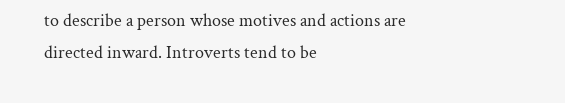to describe a person whose motives and actions are directed inward. Introverts tend to be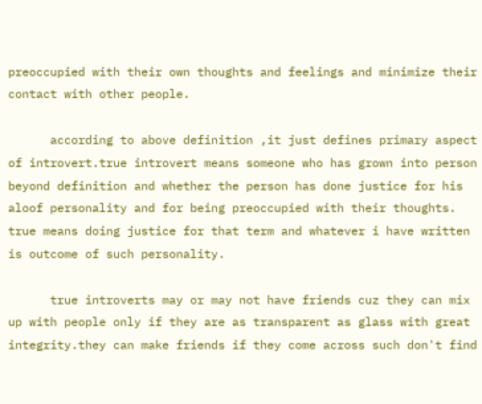preoccupied with their own thoughts and feelings and minimize their contact with other people.

      according to above definition ,it just defines primary aspect of introvert.true introvert means someone who has grown into person beyond definition and whether the person has done justice for his aloof personality and for being preoccupied with their thoughts. true means doing justice for that term and whatever i have written is outcome of such personality.

      true introverts may or may not have friends cuz they can mix up with people only if they are as transparent as glass with great integrity.they can make friends if they come across such don't find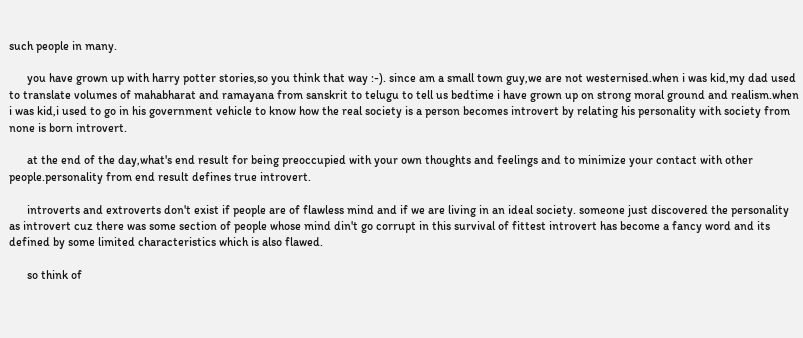such people in many.

      you have grown up with harry potter stories,so you think that way :-). since am a small town guy,we are not westernised.when i was kid,my dad used to translate volumes of mahabharat and ramayana from sanskrit to telugu to tell us bedtime i have grown up on strong moral ground and realism.when i was kid,i used to go in his government vehicle to know how the real society is a person becomes introvert by relating his personality with society from none is born introvert.

      at the end of the day,what's end result for being preoccupied with your own thoughts and feelings and to minimize your contact with other people.personality from end result defines true introvert.

      introverts and extroverts don't exist if people are of flawless mind and if we are living in an ideal society. someone just discovered the personality as introvert cuz there was some section of people whose mind din't go corrupt in this survival of fittest introvert has become a fancy word and its defined by some limited characteristics which is also flawed.

      so think of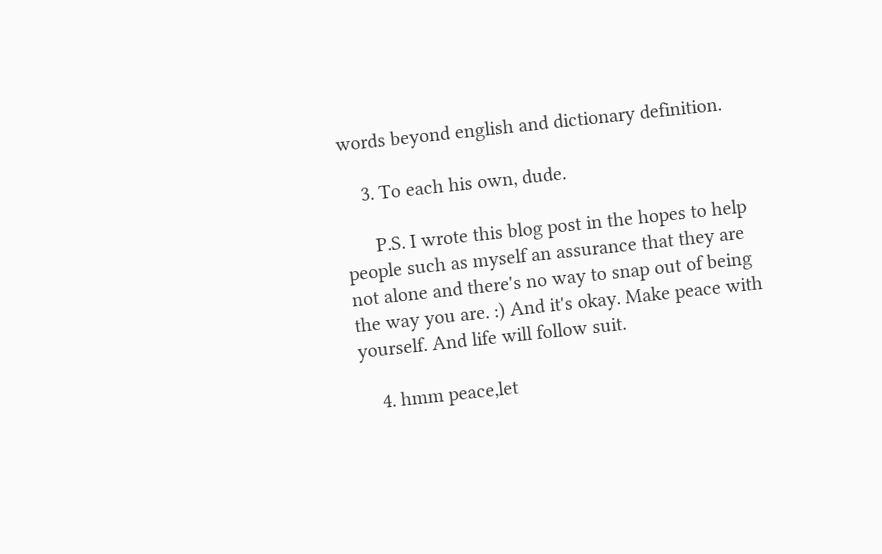words beyond english and dictionary definition.

    3. To each his own, dude.

      P.S. I wrote this blog post in the hopes to help people such as myself an assurance that they are not alone and there's no way to snap out of being the way you are. :) And it's okay. Make peace with yourself. And life will follow suit.

    4. hmm peace,let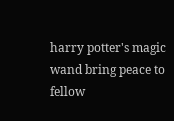harry potter's magic wand bring peace to fellow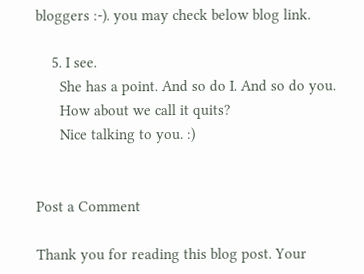bloggers :-). you may check below blog link.

    5. I see.
      She has a point. And so do I. And so do you.
      How about we call it quits?
      Nice talking to you. :)


Post a Comment

Thank you for reading this blog post. Your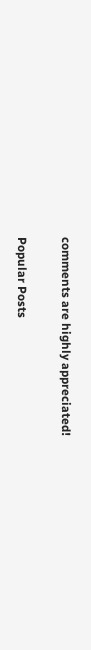comments are highly appreciated!

Popular Posts